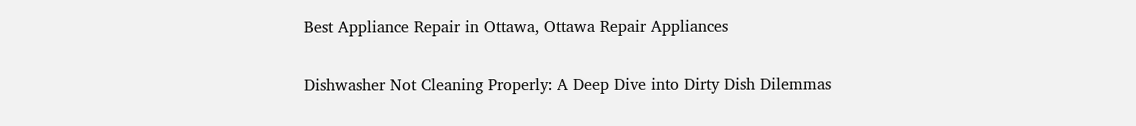Best Appliance Repair in Ottawa, Ottawa Repair Appliances

Dishwasher Not Cleaning Properly: A Deep Dive into Dirty Dish Dilemmas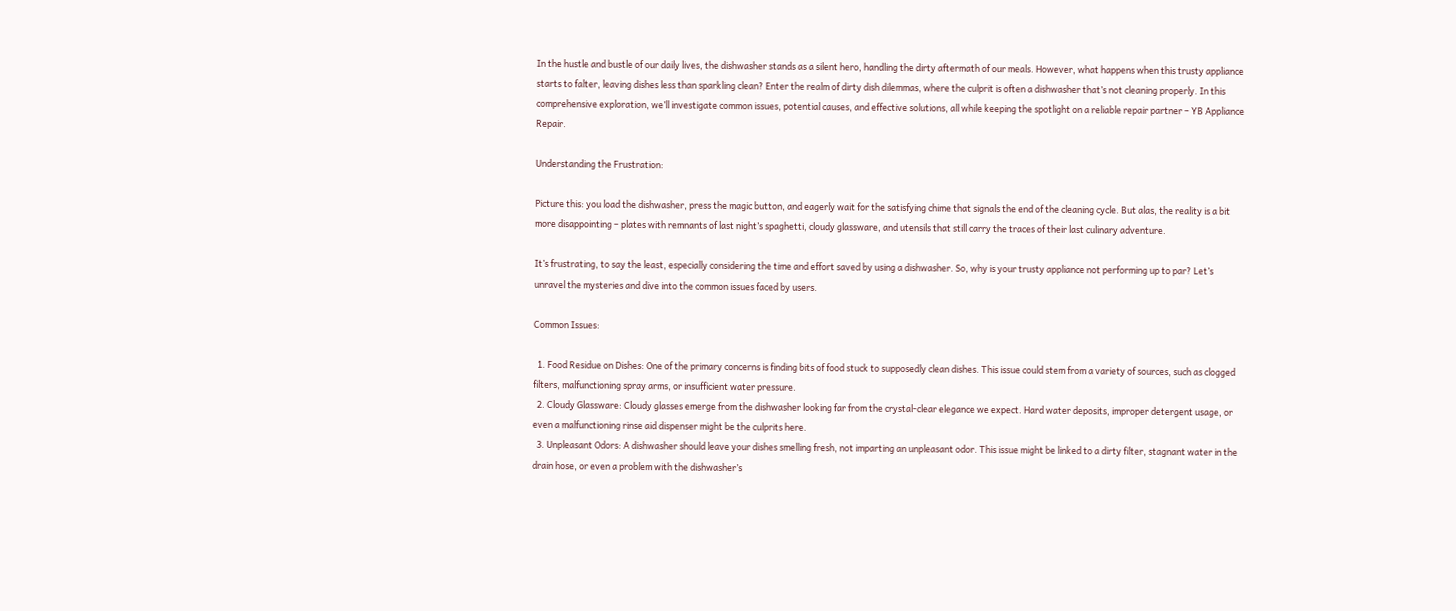In the hustle and bustle of our daily lives, the dishwasher stands as a silent hero, handling the dirty aftermath of our meals. However, what happens when this trusty appliance starts to falter, leaving dishes less than sparkling clean? Enter the realm of dirty dish dilemmas, where the culprit is often a dishwasher that’s not cleaning properly. In this comprehensive exploration, we’ll investigate common issues, potential causes, and effective solutions, all while keeping the spotlight on a reliable repair partner – YB Appliance Repair.

Understanding the Frustration:

Picture this: you load the dishwasher, press the magic button, and eagerly wait for the satisfying chime that signals the end of the cleaning cycle. But alas, the reality is a bit more disappointing – plates with remnants of last night’s spaghetti, cloudy glassware, and utensils that still carry the traces of their last culinary adventure.

It’s frustrating, to say the least, especially considering the time and effort saved by using a dishwasher. So, why is your trusty appliance not performing up to par? Let’s unravel the mysteries and dive into the common issues faced by users.

Common Issues:

  1. Food Residue on Dishes: One of the primary concerns is finding bits of food stuck to supposedly clean dishes. This issue could stem from a variety of sources, such as clogged filters, malfunctioning spray arms, or insufficient water pressure.
  2. Cloudy Glassware: Cloudy glasses emerge from the dishwasher looking far from the crystal-clear elegance we expect. Hard water deposits, improper detergent usage, or even a malfunctioning rinse aid dispenser might be the culprits here.
  3. Unpleasant Odors: A dishwasher should leave your dishes smelling fresh, not imparting an unpleasant odor. This issue might be linked to a dirty filter, stagnant water in the drain hose, or even a problem with the dishwasher’s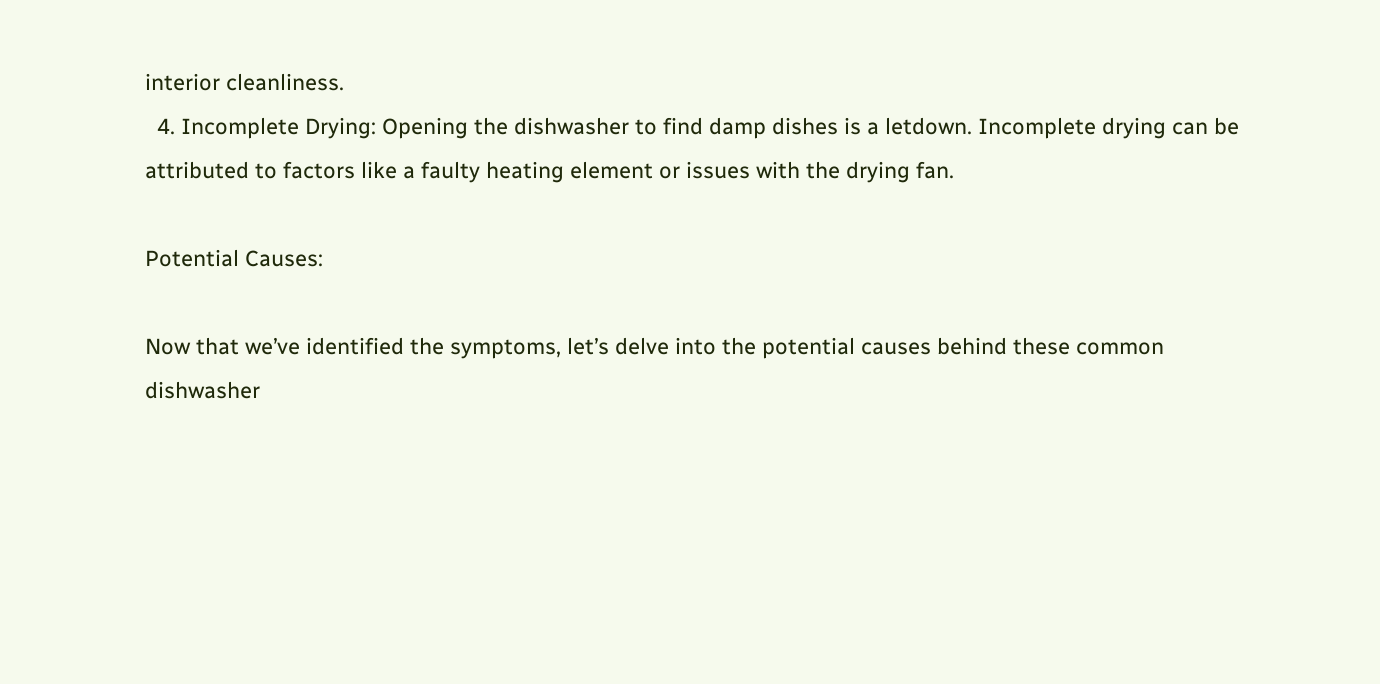interior cleanliness.
  4. Incomplete Drying: Opening the dishwasher to find damp dishes is a letdown. Incomplete drying can be attributed to factors like a faulty heating element or issues with the drying fan.

Potential Causes:

Now that we’ve identified the symptoms, let’s delve into the potential causes behind these common dishwasher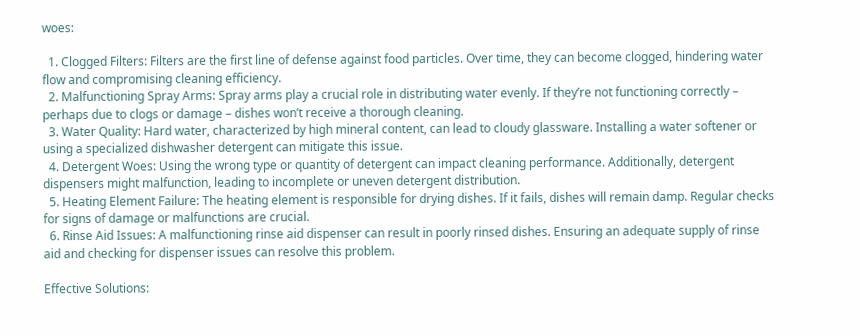woes:

  1. Clogged Filters: Filters are the first line of defense against food particles. Over time, they can become clogged, hindering water flow and compromising cleaning efficiency.
  2. Malfunctioning Spray Arms: Spray arms play a crucial role in distributing water evenly. If they’re not functioning correctly – perhaps due to clogs or damage – dishes won’t receive a thorough cleaning.
  3. Water Quality: Hard water, characterized by high mineral content, can lead to cloudy glassware. Installing a water softener or using a specialized dishwasher detergent can mitigate this issue.
  4. Detergent Woes: Using the wrong type or quantity of detergent can impact cleaning performance. Additionally, detergent dispensers might malfunction, leading to incomplete or uneven detergent distribution.
  5. Heating Element Failure: The heating element is responsible for drying dishes. If it fails, dishes will remain damp. Regular checks for signs of damage or malfunctions are crucial.
  6. Rinse Aid Issues: A malfunctioning rinse aid dispenser can result in poorly rinsed dishes. Ensuring an adequate supply of rinse aid and checking for dispenser issues can resolve this problem.

Effective Solutions: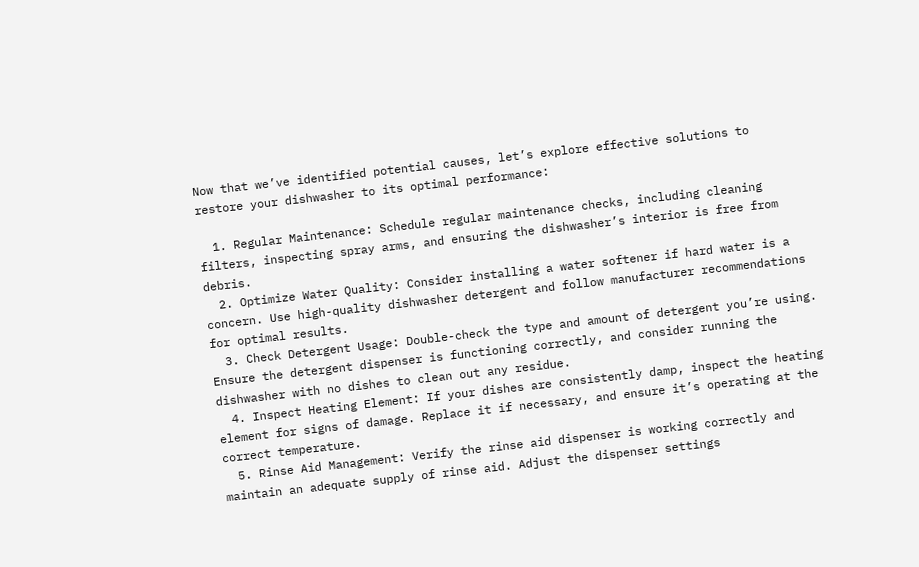Now that we’ve identified potential causes, let’s explore effective solutions to restore your dishwasher to its optimal performance:

  1. Regular Maintenance: Schedule regular maintenance checks, including cleaning filters, inspecting spray arms, and ensuring the dishwasher’s interior is free from debris.
  2. Optimize Water Quality: Consider installing a water softener if hard water is a concern. Use high-quality dishwasher detergent and follow manufacturer recommendations for optimal results.
  3. Check Detergent Usage: Double-check the type and amount of detergent you’re using. Ensure the detergent dispenser is functioning correctly, and consider running the dishwasher with no dishes to clean out any residue.
  4. Inspect Heating Element: If your dishes are consistently damp, inspect the heating element for signs of damage. Replace it if necessary, and ensure it’s operating at the correct temperature.
  5. Rinse Aid Management: Verify the rinse aid dispenser is working correctly and maintain an adequate supply of rinse aid. Adjust the dispenser settings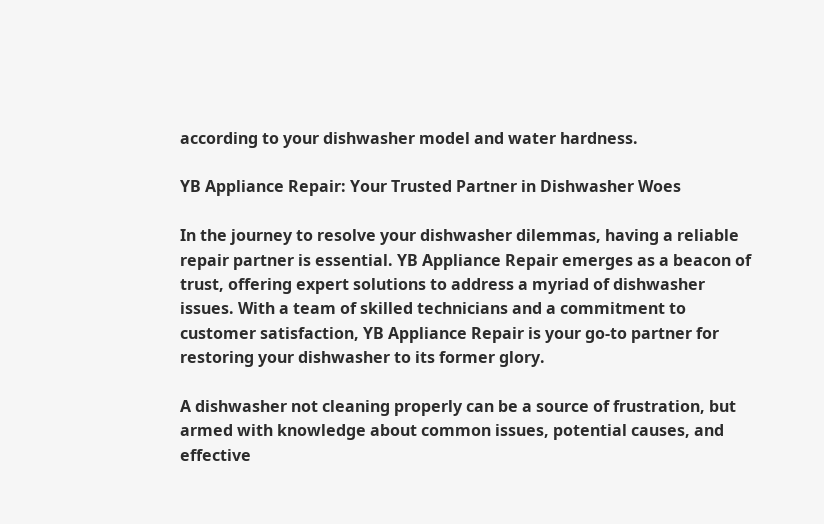according to your dishwasher model and water hardness.

YB Appliance Repair: Your Trusted Partner in Dishwasher Woes

In the journey to resolve your dishwasher dilemmas, having a reliable repair partner is essential. YB Appliance Repair emerges as a beacon of trust, offering expert solutions to address a myriad of dishwasher issues. With a team of skilled technicians and a commitment to customer satisfaction, YB Appliance Repair is your go-to partner for restoring your dishwasher to its former glory.

A dishwasher not cleaning properly can be a source of frustration, but armed with knowledge about common issues, potential causes, and effective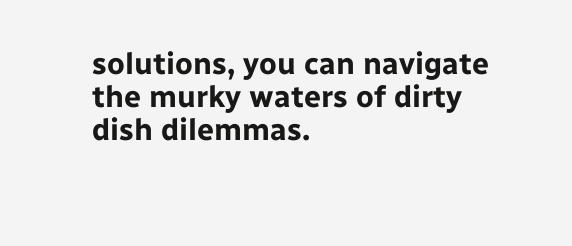solutions, you can navigate the murky waters of dirty dish dilemmas.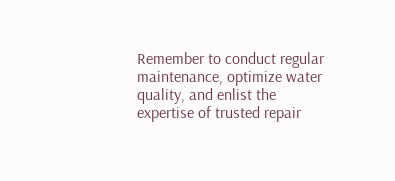Remember to conduct regular maintenance, optimize water quality, and enlist the expertise of trusted repair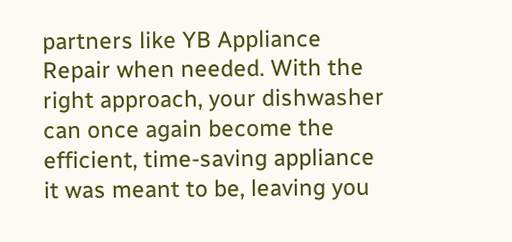partners like YB Appliance Repair when needed. With the right approach, your dishwasher can once again become the efficient, time-saving appliance it was meant to be, leaving you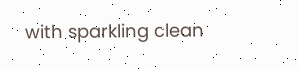with sparkling clean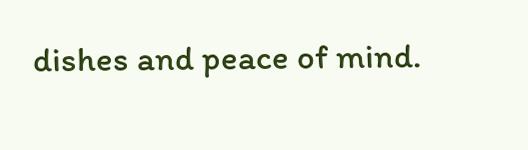dishes and peace of mind.